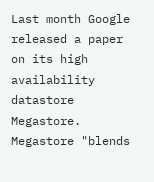Last month Google released a paper on its high availability datastore Megastore. Megastore "blends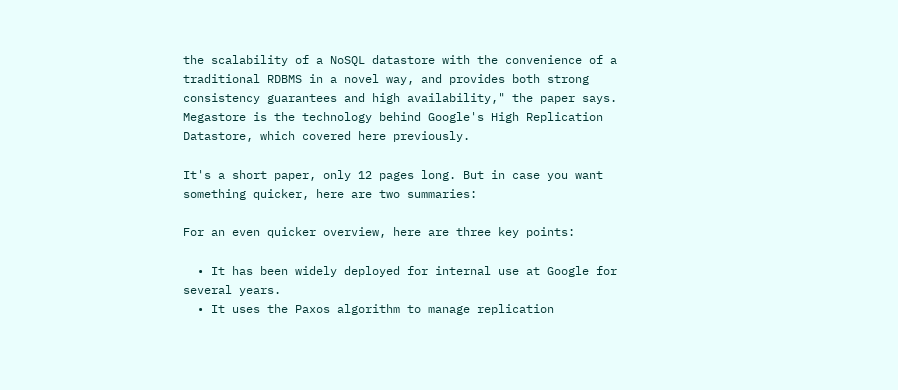the scalability of a NoSQL datastore with the convenience of a traditional RDBMS in a novel way, and provides both strong consistency guarantees and high availability," the paper says. Megastore is the technology behind Google's High Replication Datastore, which covered here previously.

It's a short paper, only 12 pages long. But in case you want something quicker, here are two summaries:

For an even quicker overview, here are three key points:

  • It has been widely deployed for internal use at Google for several years.
  • It uses the Paxos algorithm to manage replication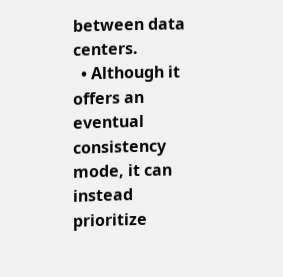between data centers.
  • Although it offers an eventual consistency mode, it can instead prioritize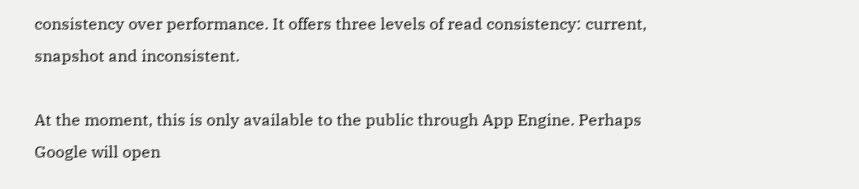consistency over performance. It offers three levels of read consistency: current, snapshot and inconsistent.

At the moment, this is only available to the public through App Engine. Perhaps Google will open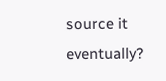source it eventually?